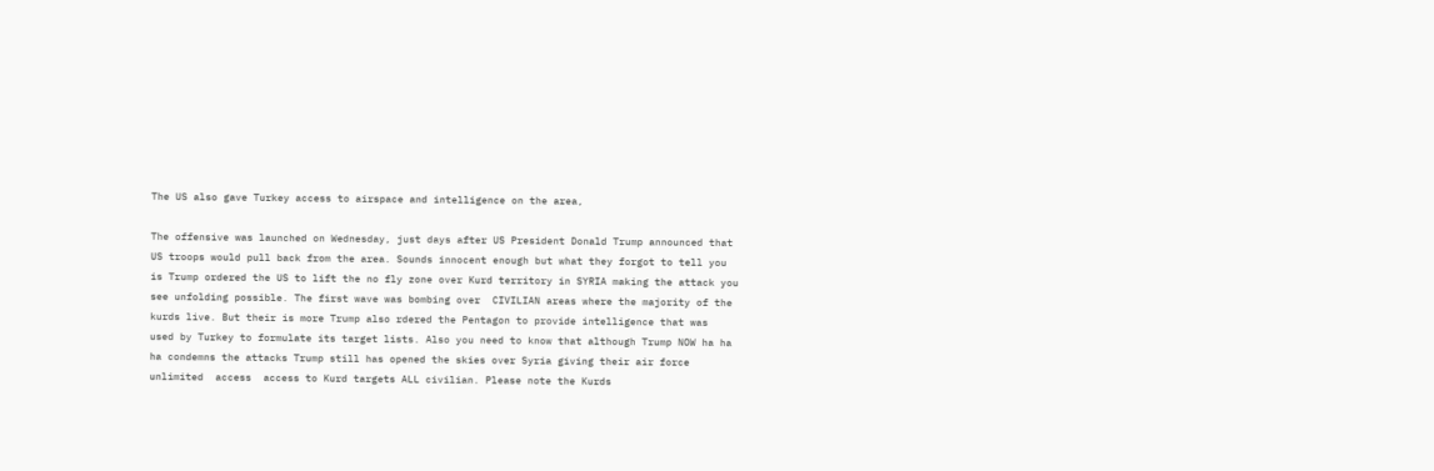The US also gave Turkey access to airspace and intelligence on the area,

The offensive was launched on Wednesday, just days after US President Donald Trump announced that US troops would pull back from the area. Sounds innocent enough but what they forgot to tell you is Trump ordered the US to lift the no fly zone over Kurd territory in SYRIA making the attack you see unfolding possible. The first wave was bombing over  CIVILIAN areas where the majority of the kurds live. But their is more Trump also rdered the Pentagon to provide intelligence that was  used by Turkey to formulate its target lists. Also you need to know that although Trump NOW ha ha ha condemns the attacks Trump still has opened the skies over Syria giving their air force unlimited  access  access to Kurd targets ALL civilian. Please note the Kurds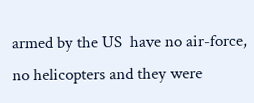armed by the US  have no air-force, no helicopters and they were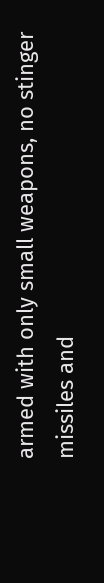armed with only small weapons, no stinger missiles and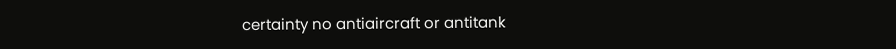certainty no antiaircraft or antitank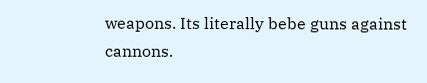weapons. Its literally bebe guns against cannons.